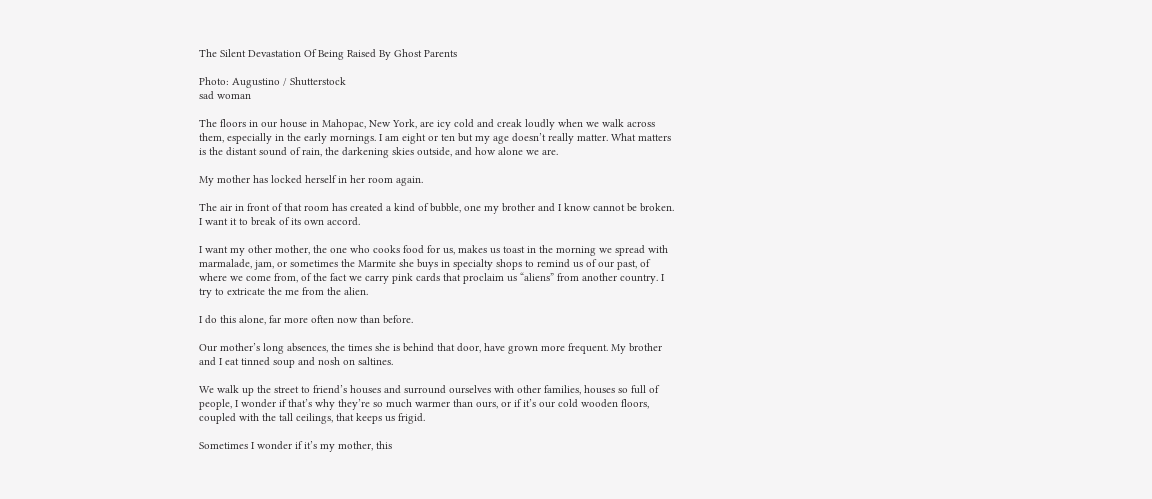The Silent Devastation Of Being Raised By Ghost Parents

Photo: Augustino / Shutterstock
sad woman

The floors in our house in Mahopac, New York, are icy cold and creak loudly when we walk across them, especially in the early mornings. I am eight or ten but my age doesn’t really matter. What matters is the distant sound of rain, the darkening skies outside, and how alone we are.

My mother has locked herself in her room again.

The air in front of that room has created a kind of bubble, one my brother and I know cannot be broken. I want it to break of its own accord.

I want my other mother, the one who cooks food for us, makes us toast in the morning we spread with marmalade, jam, or sometimes the Marmite she buys in specialty shops to remind us of our past, of where we come from, of the fact we carry pink cards that proclaim us “aliens” from another country. I try to extricate the me from the alien.

I do this alone, far more often now than before.

Our mother’s long absences, the times she is behind that door, have grown more frequent. My brother and I eat tinned soup and nosh on saltines.

We walk up the street to friend’s houses and surround ourselves with other families, houses so full of people, I wonder if that’s why they’re so much warmer than ours, or if it’s our cold wooden floors, coupled with the tall ceilings, that keeps us frigid.

Sometimes I wonder if it’s my mother, this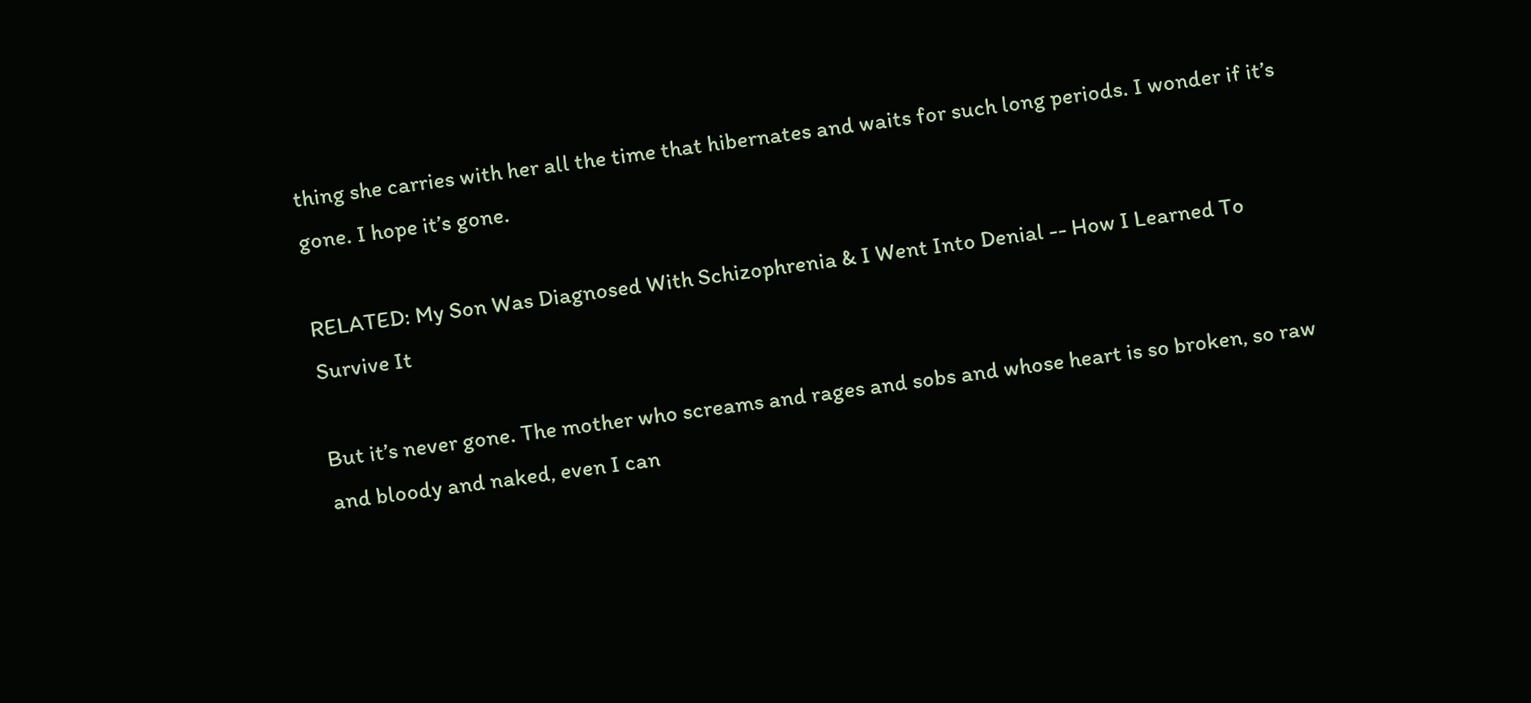thing she carries with her all the time that hibernates and waits for such long periods. I wonder if it’s gone. I hope it’s gone.

RELATED: My Son Was Diagnosed With Schizophrenia & I Went Into Denial -- How I Learned To Survive It

But it’s never gone. The mother who screams and rages and sobs and whose heart is so broken, so raw and bloody and naked, even I can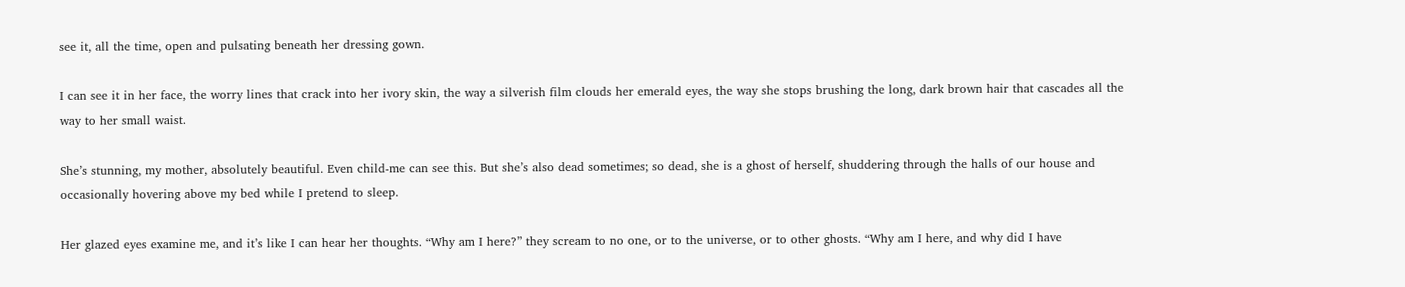see it, all the time, open and pulsating beneath her dressing gown.

I can see it in her face, the worry lines that crack into her ivory skin, the way a silverish film clouds her emerald eyes, the way she stops brushing the long, dark brown hair that cascades all the way to her small waist.

She’s stunning, my mother, absolutely beautiful. Even child-me can see this. But she’s also dead sometimes; so dead, she is a ghost of herself, shuddering through the halls of our house and occasionally hovering above my bed while I pretend to sleep.

Her glazed eyes examine me, and it’s like I can hear her thoughts. “Why am I here?” they scream to no one, or to the universe, or to other ghosts. “Why am I here, and why did I have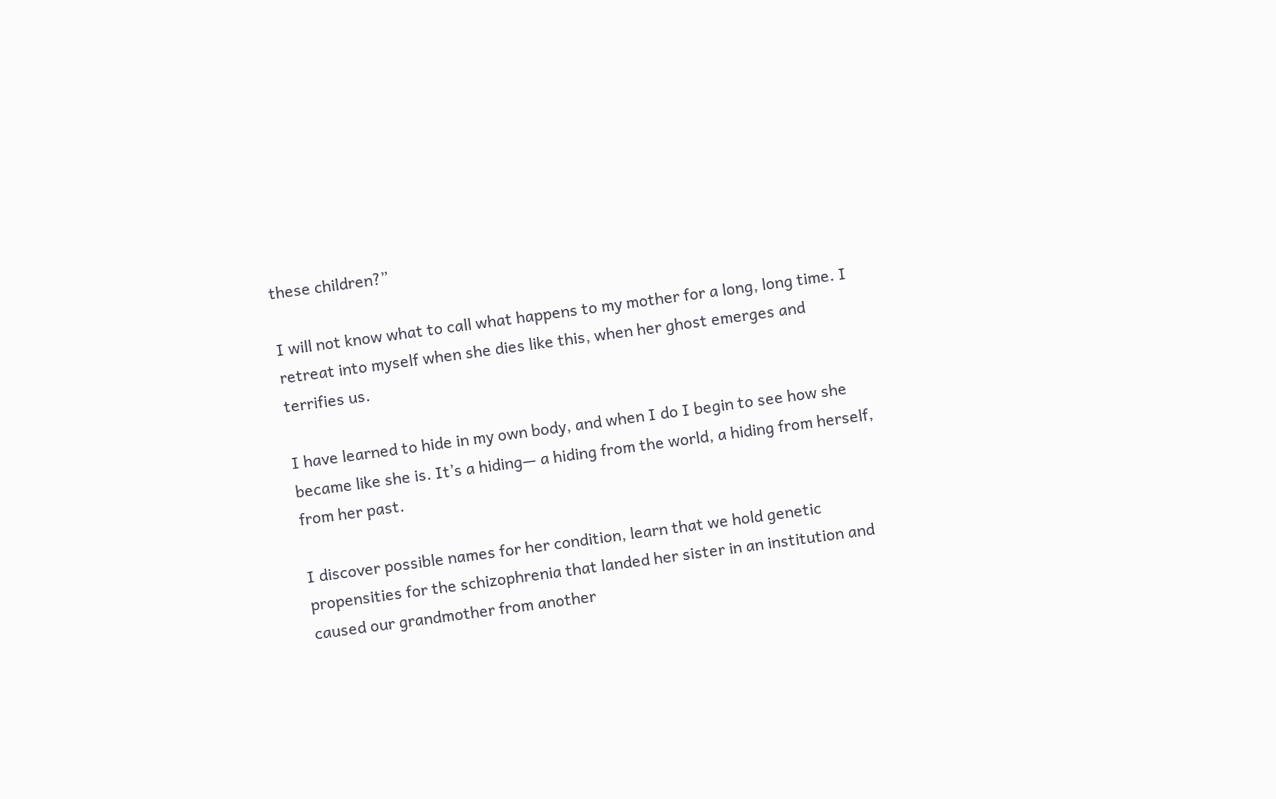these children?”

I will not know what to call what happens to my mother for a long, long time. I retreat into myself when she dies like this, when her ghost emerges and terrifies us.

I have learned to hide in my own body, and when I do I begin to see how she became like she is. It’s a hiding— a hiding from the world, a hiding from herself, from her past.

I discover possible names for her condition, learn that we hold genetic propensities for the schizophrenia that landed her sister in an institution and caused our grandmother from another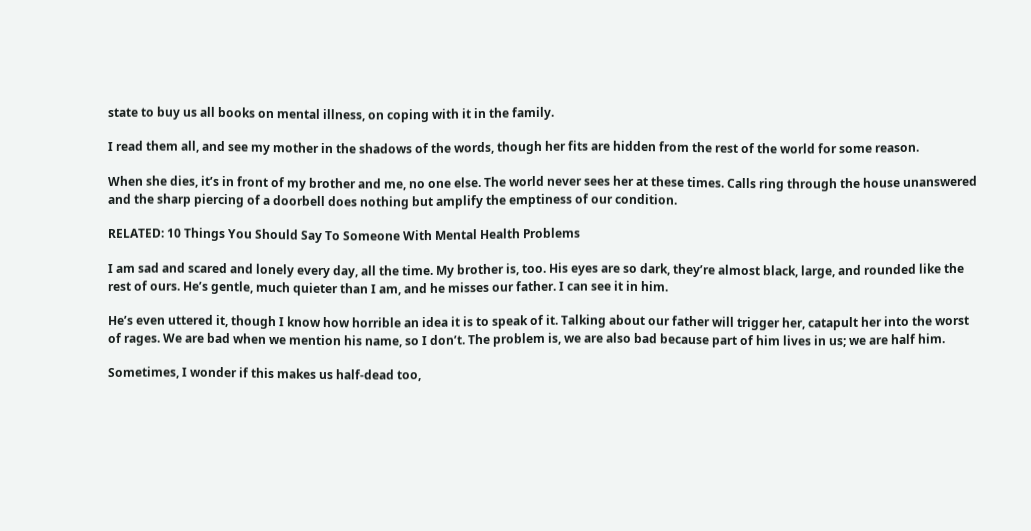state to buy us all books on mental illness, on coping with it in the family.

I read them all, and see my mother in the shadows of the words, though her fits are hidden from the rest of the world for some reason.

When she dies, it’s in front of my brother and me, no one else. The world never sees her at these times. Calls ring through the house unanswered and the sharp piercing of a doorbell does nothing but amplify the emptiness of our condition.

RELATED: 10 Things You Should Say To Someone With Mental Health Problems

I am sad and scared and lonely every day, all the time. My brother is, too. His eyes are so dark, they’re almost black, large, and rounded like the rest of ours. He’s gentle, much quieter than I am, and he misses our father. I can see it in him.

He’s even uttered it, though I know how horrible an idea it is to speak of it. Talking about our father will trigger her, catapult her into the worst of rages. We are bad when we mention his name, so I don’t. The problem is, we are also bad because part of him lives in us; we are half him.

Sometimes, I wonder if this makes us half-dead too,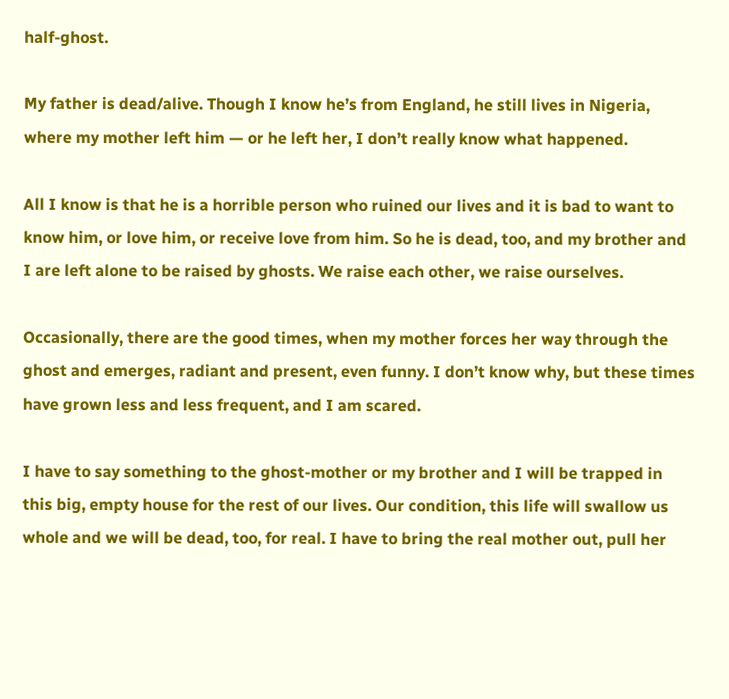half-ghost.

My father is dead/alive. Though I know he’s from England, he still lives in Nigeria, where my mother left him — or he left her, I don’t really know what happened.

All I know is that he is a horrible person who ruined our lives and it is bad to want to know him, or love him, or receive love from him. So he is dead, too, and my brother and I are left alone to be raised by ghosts. We raise each other, we raise ourselves.

Occasionally, there are the good times, when my mother forces her way through the ghost and emerges, radiant and present, even funny. I don’t know why, but these times have grown less and less frequent, and I am scared.

I have to say something to the ghost-mother or my brother and I will be trapped in this big, empty house for the rest of our lives. Our condition, this life will swallow us whole and we will be dead, too, for real. I have to bring the real mother out, pull her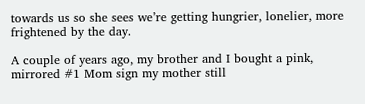towards us so she sees we’re getting hungrier, lonelier, more frightened by the day.

A couple of years ago, my brother and I bought a pink, mirrored #1 Mom sign my mother still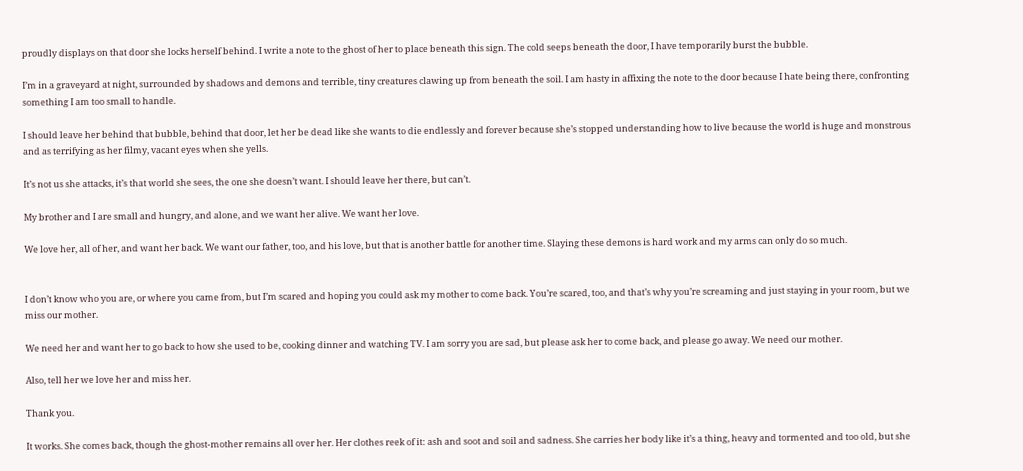proudly displays on that door she locks herself behind. I write a note to the ghost of her to place beneath this sign. The cold seeps beneath the door, I have temporarily burst the bubble.

I’m in a graveyard at night, surrounded by shadows and demons and terrible, tiny creatures clawing up from beneath the soil. I am hasty in affixing the note to the door because I hate being there, confronting something I am too small to handle.

I should leave her behind that bubble, behind that door, let her be dead like she wants to die endlessly and forever because she’s stopped understanding how to live because the world is huge and monstrous and as terrifying as her filmy, vacant eyes when she yells.

It’s not us she attacks, it’s that world she sees, the one she doesn’t want. I should leave her there, but can’t.

My brother and I are small and hungry, and alone, and we want her alive. We want her love.

We love her, all of her, and want her back. We want our father, too, and his love, but that is another battle for another time. Slaying these demons is hard work and my arms can only do so much.


I don’t know who you are, or where you came from, but I’m scared and hoping you could ask my mother to come back. You’re scared, too, and that’s why you’re screaming and just staying in your room, but we miss our mother.

We need her and want her to go back to how she used to be, cooking dinner and watching TV. I am sorry you are sad, but please ask her to come back, and please go away. We need our mother.

Also, tell her we love her and miss her.

Thank you.

It works. She comes back, though the ghost-mother remains all over her. Her clothes reek of it: ash and soot and soil and sadness. She carries her body like it’s a thing, heavy and tormented and too old, but she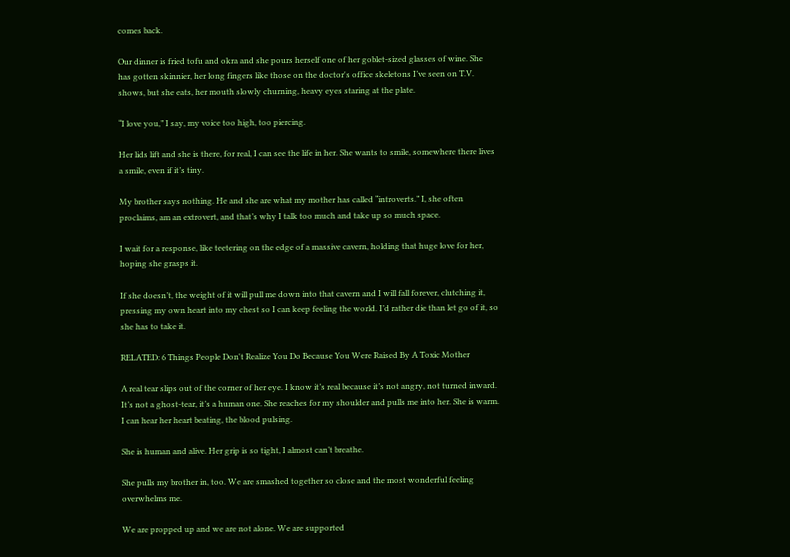comes back.

Our dinner is fried tofu and okra and she pours herself one of her goblet-sized glasses of wine. She has gotten skinnier, her long fingers like those on the doctor's office skeletons I’ve seen on T.V. shows, but she eats, her mouth slowly churning, heavy eyes staring at the plate.

“I love you,” I say, my voice too high, too piercing.

Her lids lift and she is there, for real, I can see the life in her. She wants to smile, somewhere there lives a smile, even if it’s tiny.

My brother says nothing. He and she are what my mother has called “introverts.” I, she often proclaims, am an extrovert, and that’s why I talk too much and take up so much space.

I wait for a response, like teetering on the edge of a massive cavern, holding that huge love for her, hoping she grasps it.

If she doesn’t, the weight of it will pull me down into that cavern and I will fall forever, clutching it, pressing my own heart into my chest so I can keep feeling the world. I’d rather die than let go of it, so she has to take it.

RELATED: 6 Things People Don't Realize You Do Because You Were Raised By A Toxic Mother

A real tear slips out of the corner of her eye. I know it’s real because it’s not angry, not turned inward. It’s not a ghost-tear, it’s a human one. She reaches for my shoulder and pulls me into her. She is warm. I can hear her heart beating, the blood pulsing.

She is human and alive. Her grip is so tight, I almost can’t breathe.

She pulls my brother in, too. We are smashed together so close and the most wonderful feeling overwhelms me.

We are propped up and we are not alone. We are supported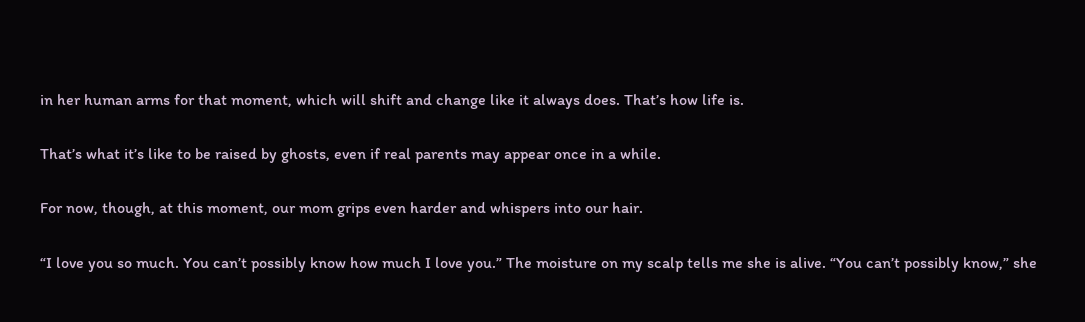in her human arms for that moment, which will shift and change like it always does. That’s how life is.

That’s what it’s like to be raised by ghosts, even if real parents may appear once in a while.

For now, though, at this moment, our mom grips even harder and whispers into our hair.

“I love you so much. You can’t possibly know how much I love you.” The moisture on my scalp tells me she is alive. “You can’t possibly know,” she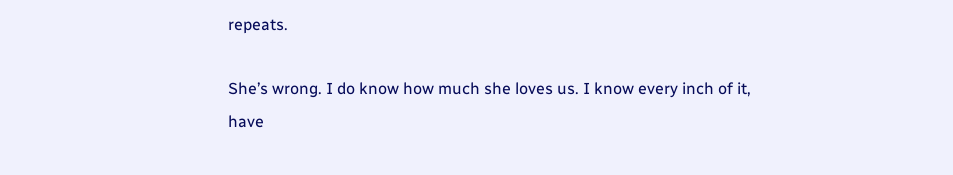repeats.

She’s wrong. I do know how much she loves us. I know every inch of it, have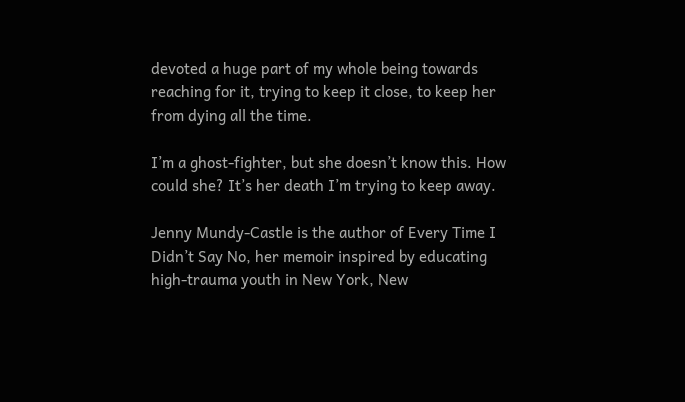devoted a huge part of my whole being towards reaching for it, trying to keep it close, to keep her from dying all the time.

I’m a ghost-fighter, but she doesn’t know this. How could she? It’s her death I’m trying to keep away.

Jenny Mundy-Castle is the author of Every Time I Didn’t Say No, her memoir inspired by educating high-trauma youth in New York, New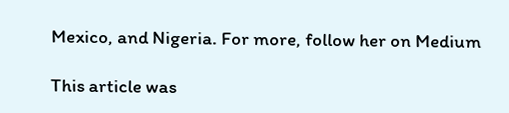Mexico, and Nigeria. For more, follow her on Medium

This article was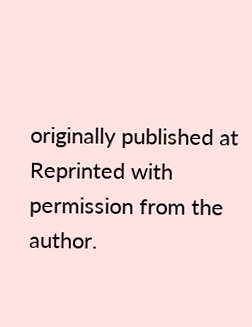originally published at Reprinted with permission from the author.